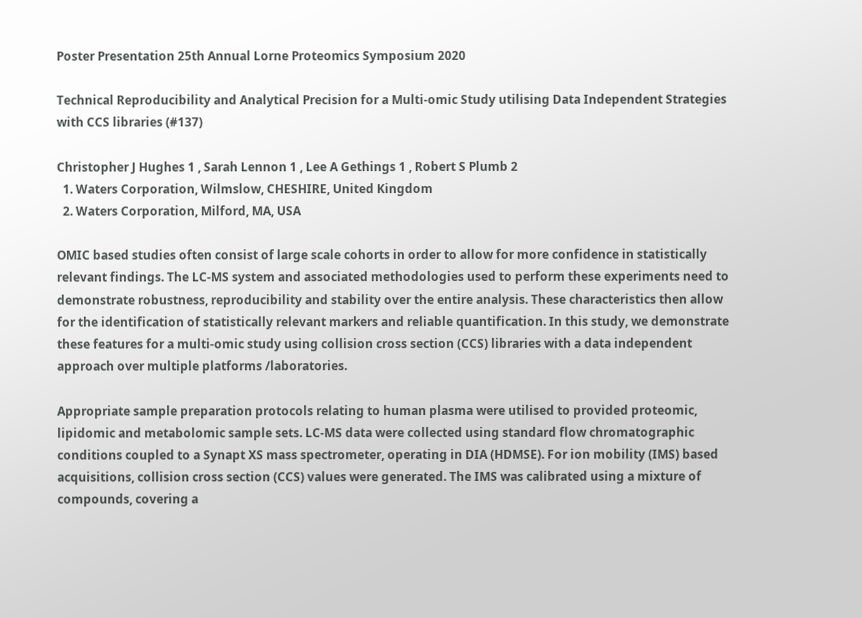Poster Presentation 25th Annual Lorne Proteomics Symposium 2020

Technical Reproducibility and Analytical Precision for a Multi-omic Study utilising Data Independent Strategies with CCS libraries (#137)

Christopher J Hughes 1 , Sarah Lennon 1 , Lee A Gethings 1 , Robert S Plumb 2
  1. Waters Corporation, Wilmslow, CHESHIRE, United Kingdom
  2. Waters Corporation, Milford, MA, USA

OMIC based studies often consist of large scale cohorts in order to allow for more confidence in statistically relevant findings. The LC-MS system and associated methodologies used to perform these experiments need to demonstrate robustness, reproducibility and stability over the entire analysis. These characteristics then allow for the identification of statistically relevant markers and reliable quantification. In this study, we demonstrate these features for a multi-omic study using collision cross section (CCS) libraries with a data independent approach over multiple platforms /laboratories.

Appropriate sample preparation protocols relating to human plasma were utilised to provided proteomic, lipidomic and metabolomic sample sets. LC-MS data were collected using standard flow chromatographic conditions coupled to a Synapt XS mass spectrometer, operating in DIA (HDMSE). For ion mobility (IMS) based acquisitions, collision cross section (CCS) values were generated. The IMS was calibrated using a mixture of compounds, covering a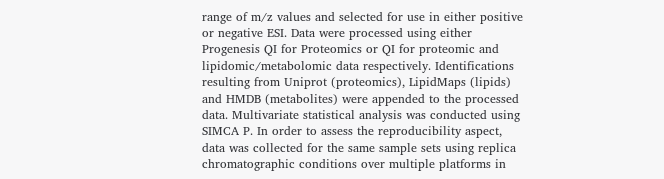range of m/z values and selected for use in either positive or negative ESI. Data were processed using either Progenesis QI for Proteomics or QI for proteomic and lipidomic/metabolomic data respectively. Identifications resulting from Uniprot (proteomics), LipidMaps (lipids) and HMDB (metabolites) were appended to the processed data. Multivariate statistical analysis was conducted using SIMCA P. In order to assess the reproducibility aspect, data was collected for the same sample sets using replica chromatographic conditions over multiple platforms in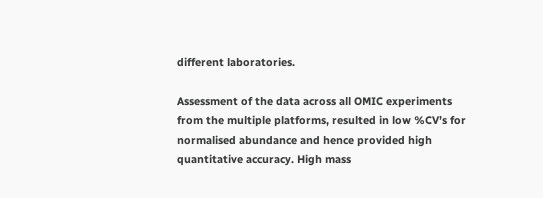different laboratories.

Assessment of the data across all OMIC experiments from the multiple platforms, resulted in low %CV’s for normalised abundance and hence provided high quantitative accuracy. High mass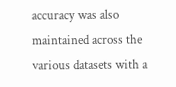accuracy was also maintained across the various datasets with a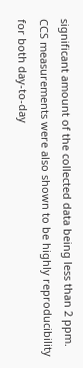significant amount of the collected data being less than 2 ppm. CCS measurements were also shown to be highly reproducibility for both day-to-day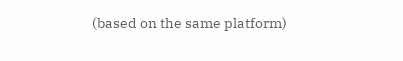(based on the same platform)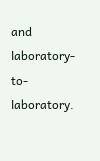and laboratory-to-laboratory.